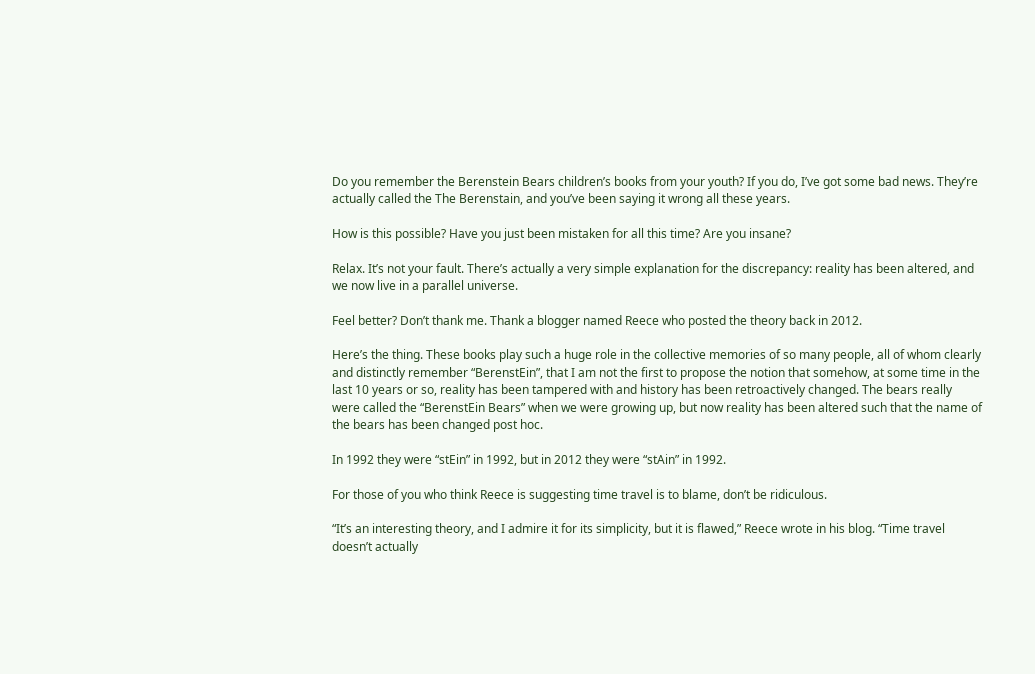Do you remember the Berenstein Bears children’s books from your youth? If you do, I’ve got some bad news. They’re actually called the The Berenstain, and you’ve been saying it wrong all these years.

How is this possible? Have you just been mistaken for all this time? Are you insane?

Relax. It’s not your fault. There’s actually a very simple explanation for the discrepancy: reality has been altered, and we now live in a parallel universe.

Feel better? Don’t thank me. Thank a blogger named Reece who posted the theory back in 2012.

Here’s the thing. These books play such a huge role in the collective memories of so many people, all of whom clearly and distinctly remember “BerenstEin”, that I am not the first to propose the notion that somehow, at some time in the last 10 years or so, reality has been tampered with and history has been retroactively changed. The bears really were called the “BerenstEin Bears” when we were growing up, but now reality has been altered such that the name of the bears has been changed post hoc.

In 1992 they were “stEin” in 1992, but in 2012 they were “stAin” in 1992.

For those of you who think Reece is suggesting time travel is to blame, don’t be ridiculous.

“It’s an interesting theory, and I admire it for its simplicity, but it is flawed,” Reece wrote in his blog. “Time travel doesn’t actually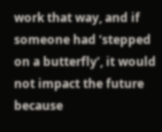work that way, and if someone had ‘stepped on a butterfly’, it would not impact the future because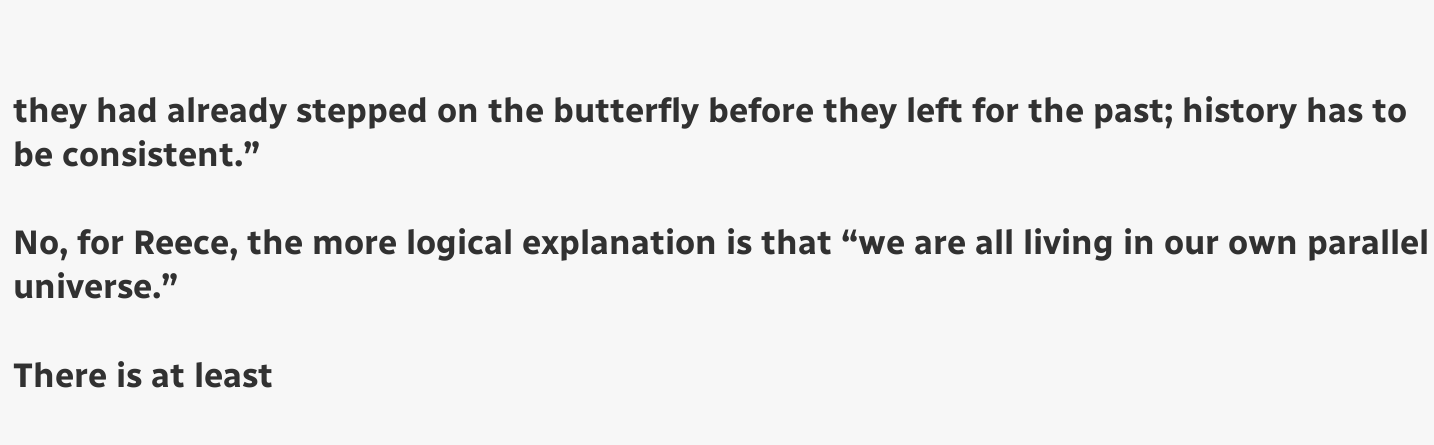they had already stepped on the butterfly before they left for the past; history has to be consistent.”

No, for Reece, the more logical explanation is that “we are all living in our own parallel universe.”

There is at least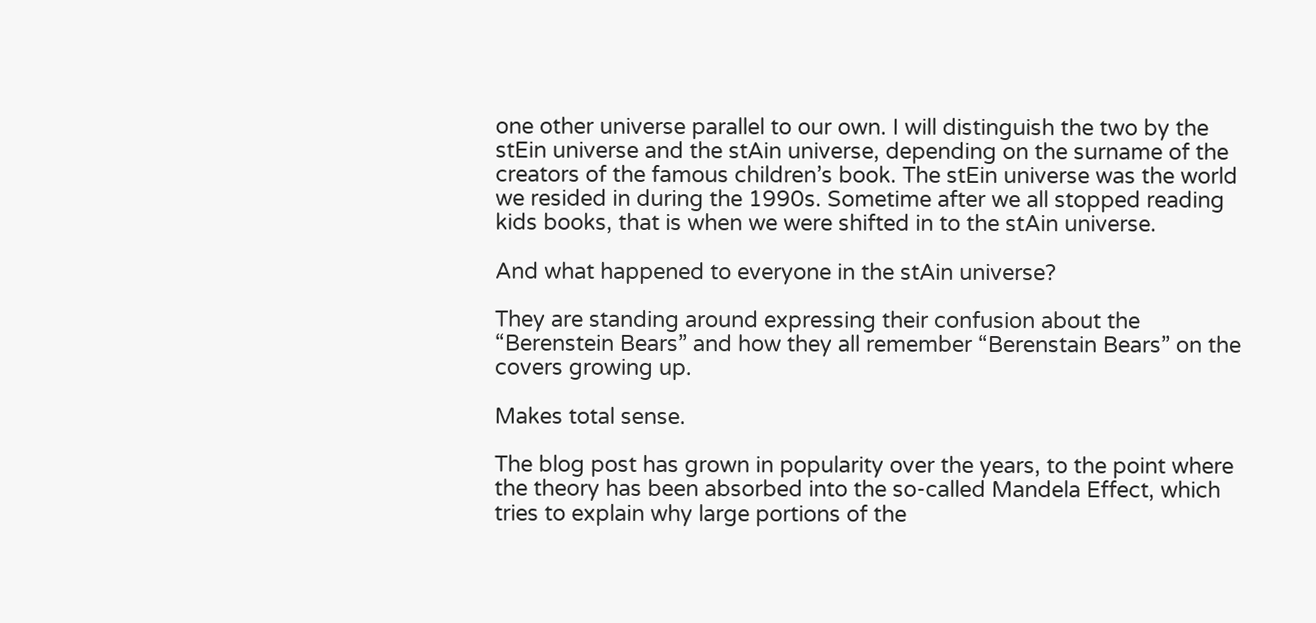one other universe parallel to our own. I will distinguish the two by the stEin universe and the stAin universe, depending on the surname of the creators of the famous children’s book. The stEin universe was the world we resided in during the 1990s. Sometime after we all stopped reading kids books, that is when we were shifted in to the stAin universe.

And what happened to everyone in the stAin universe?

They are standing around expressing their confusion about the “Berenstein Bears” and how they all remember “Berenstain Bears” on the covers growing up.

Makes total sense.

The blog post has grown in popularity over the years, to the point where the theory has been absorbed into the so-called Mandela Effect, which tries to explain why large portions of the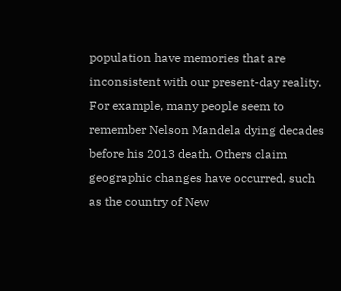population have memories that are inconsistent with our present-day reality. For example, many people seem to remember Nelson Mandela dying decades before his 2013 death. Others claim geographic changes have occurred, such as the country of New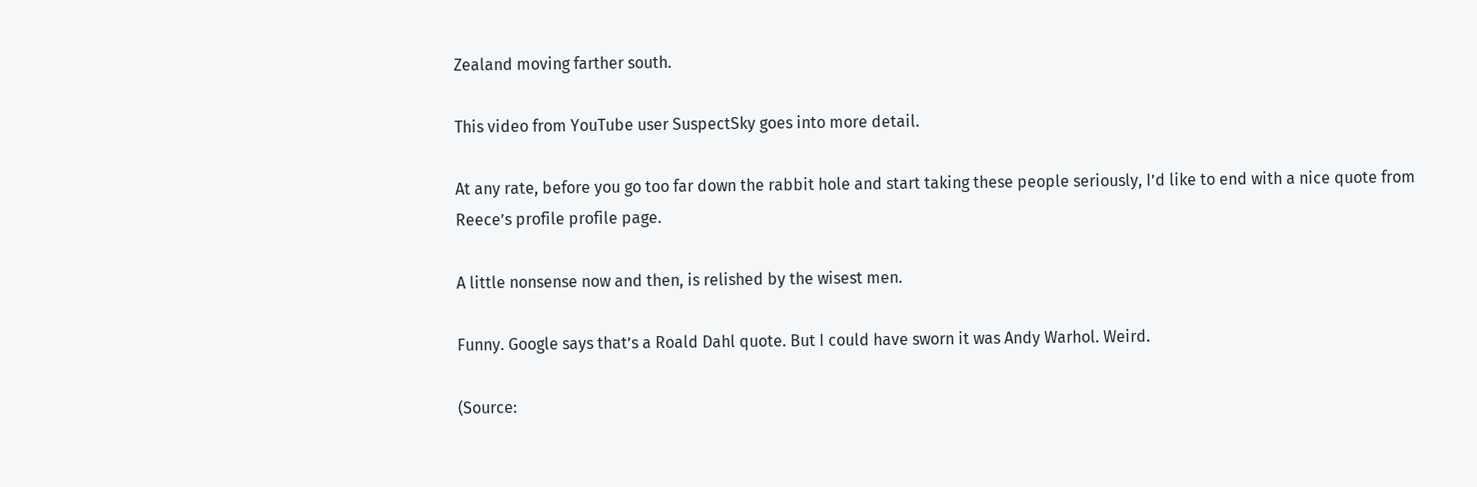Zealand moving farther south.

This video from YouTube user SuspectSky goes into more detail.

At any rate, before you go too far down the rabbit hole and start taking these people seriously, I’d like to end with a nice quote from Reece’s profile profile page.

A little nonsense now and then, is relished by the wisest men.

Funny. Google says that’s a Roald Dahl quote. But I could have sworn it was Andy Warhol. Weird.

(Source: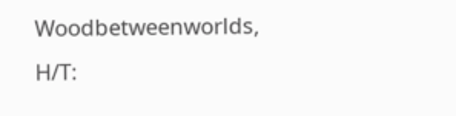Woodbetweenworlds, H/T: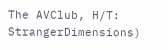The AVClub, H/T: StrangerDimensions)